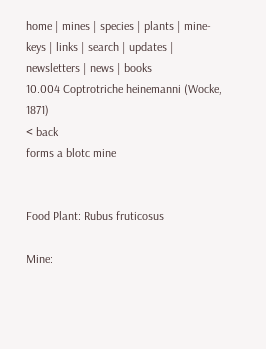home | mines | species | plants | mine-keys | links | search | updates | newsletters | news | books
10.004 Coptrotriche heinemanni (Wocke, 1871)
< back
forms a blotc mine


Food Plant: Rubus fruticosus

Mine: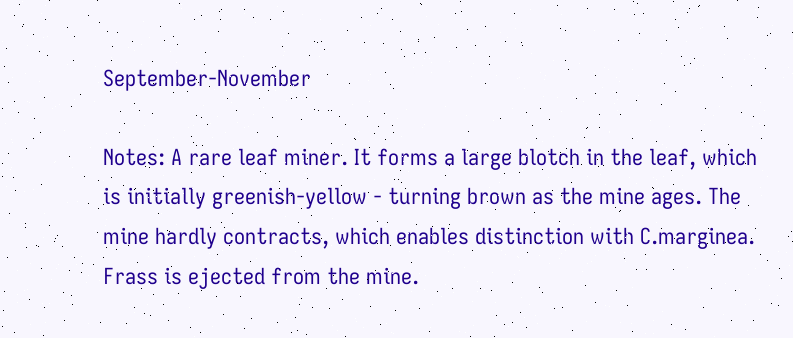September-November

Notes: A rare leaf miner. It forms a large blotch in the leaf, which is initially greenish-yellow - turning brown as the mine ages. The mine hardly contracts, which enables distinction with C.marginea. Frass is ejected from the mine.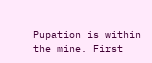Pupation is within the mine. First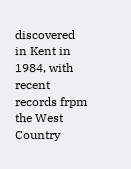discovered in Kent in 1984, with recent records frpm the West Country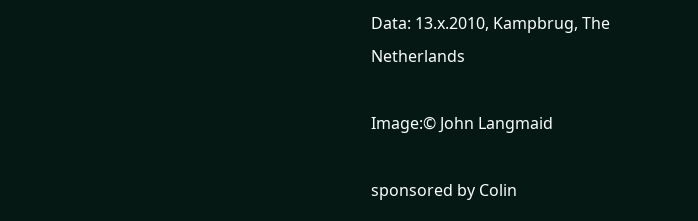Data: 13.x.2010, Kampbrug, The Netherlands

Image:© John Langmaid

sponsored by Colin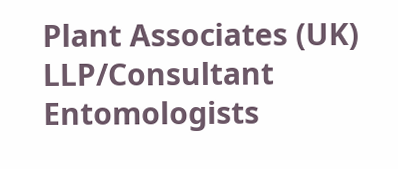Plant Associates (UK) LLP/Consultant Entomologists